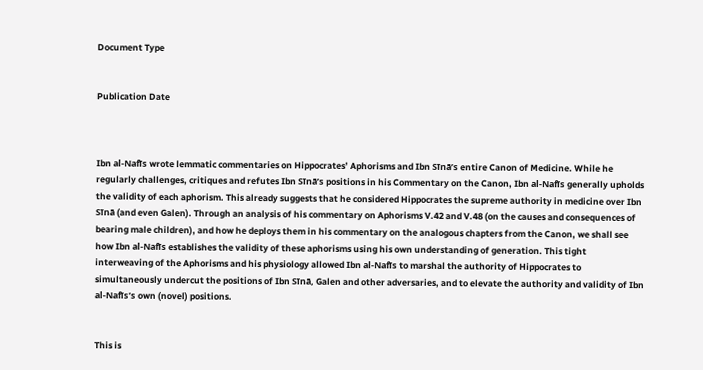Document Type


Publication Date



Ibn al-Nafīs wrote lemmatic commentaries on Hippocrates’ Aphorisms and Ibn Sīnā’s entire Canon of Medicine. While he regularly challenges, critiques and refutes Ibn Sīnā’s positions in his Commentary on the Canon, Ibn al-Nafīs generally upholds the validity of each aphorism. This already suggests that he considered Hippocrates the supreme authority in medicine over Ibn Sīnā (and even Galen). Through an analysis of his commentary on Aphorisms V.42 and V.48 (on the causes and consequences of bearing male children), and how he deploys them in his commentary on the analogous chapters from the Canon, we shall see how Ibn al-Nafīs establishes the validity of these aphorisms using his own understanding of generation. This tight interweaving of the Aphorisms and his physiology allowed Ibn al-Nafīs to marshal the authority of Hippocrates to simultaneously undercut the positions of Ibn Sīnā, Galen and other adversaries, and to elevate the authority and validity of Ibn al-Nafīs’s own (novel) positions.


This is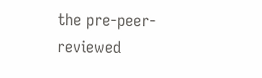the pre-peer-reviewed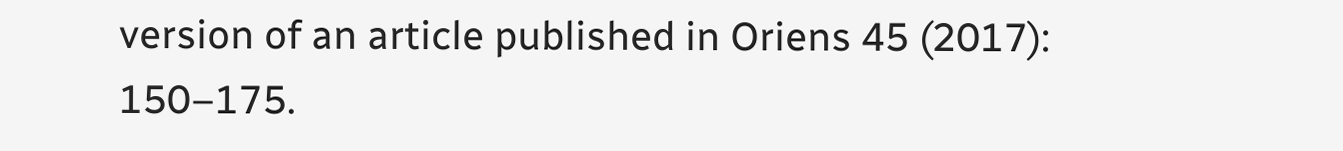version of an article published in Oriens 45 (2017): 150–175.